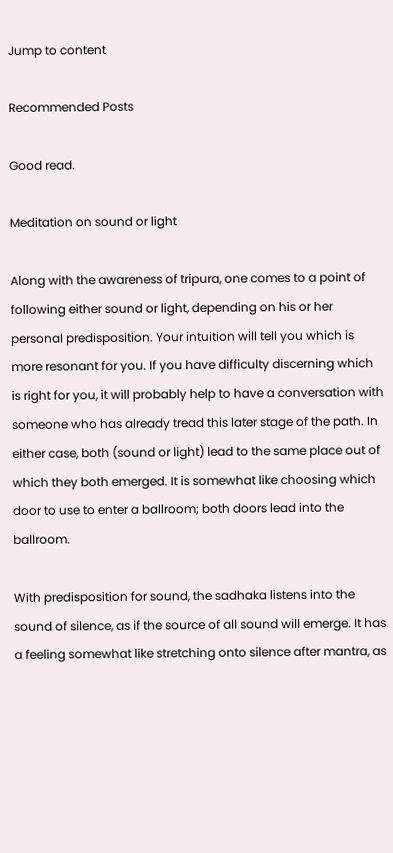Jump to content

Recommended Posts

Good read.

Meditation on sound or light

Along with the awareness of tripura, one comes to a point of following either sound or light, depending on his or her personal predisposition. Your intuition will tell you which is more resonant for you. If you have difficulty discerning which is right for you, it will probably help to have a conversation with someone who has already tread this later stage of the path. In either case, both (sound or light) lead to the same place out of which they both emerged. It is somewhat like choosing which door to use to enter a ballroom; both doors lead into the ballroom.

With predisposition for sound, the sadhaka listens into the sound of silence, as if the source of all sound will emerge. It has a feeling somewhat like stretching onto silence after mantra, as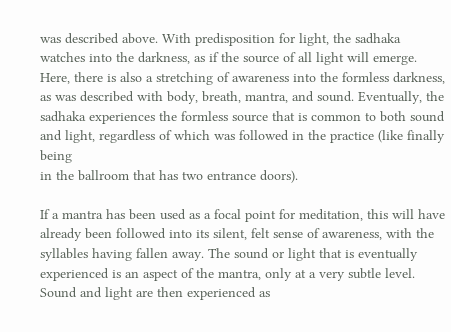was described above. With predisposition for light, the sadhaka watches into the darkness, as if the source of all light will emerge. Here, there is also a stretching of awareness into the formless darkness, as was described with body, breath, mantra, and sound. Eventually, the sadhaka experiences the formless source that is common to both sound and light, regardless of which was followed in the practice (like finally being
in the ballroom that has two entrance doors).

If a mantra has been used as a focal point for meditation, this will have already been followed into its silent, felt sense of awareness, with the syllables having fallen away. The sound or light that is eventually experienced is an aspect of the mantra, only at a very subtle level. Sound and light are then experienced as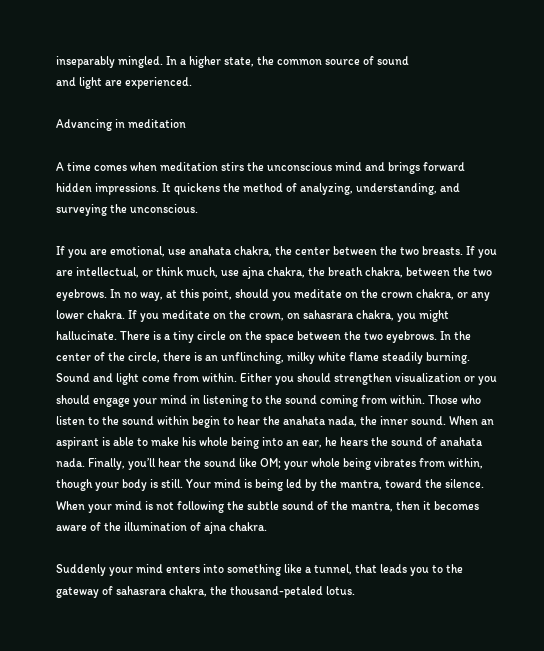inseparably mingled. In a higher state, the common source of sound
and light are experienced.

Advancing in meditation

A time comes when meditation stirs the unconscious mind and brings forward hidden impressions. It quickens the method of analyzing, understanding, and surveying the unconscious.

If you are emotional, use anahata chakra, the center between the two breasts. If you are intellectual, or think much, use ajna chakra, the breath chakra, between the two eyebrows. In no way, at this point, should you meditate on the crown chakra, or any lower chakra. If you meditate on the crown, on sahasrara chakra, you might hallucinate. There is a tiny circle on the space between the two eyebrows. In the center of the circle, there is an unflinching, milky white flame steadily burning. Sound and light come from within. Either you should strengthen visualization or you should engage your mind in listening to the sound coming from within. Those who listen to the sound within begin to hear the anahata nada, the inner sound. When an aspirant is able to make his whole being into an ear, he hears the sound of anahata nada. Finally, you’ll hear the sound like OM; your whole being vibrates from within, though your body is still. Your mind is being led by the mantra, toward the silence. When your mind is not following the subtle sound of the mantra, then it becomes aware of the illumination of ajna chakra.

Suddenly your mind enters into something like a tunnel, that leads you to the gateway of sahasrara chakra, the thousand-petaled lotus.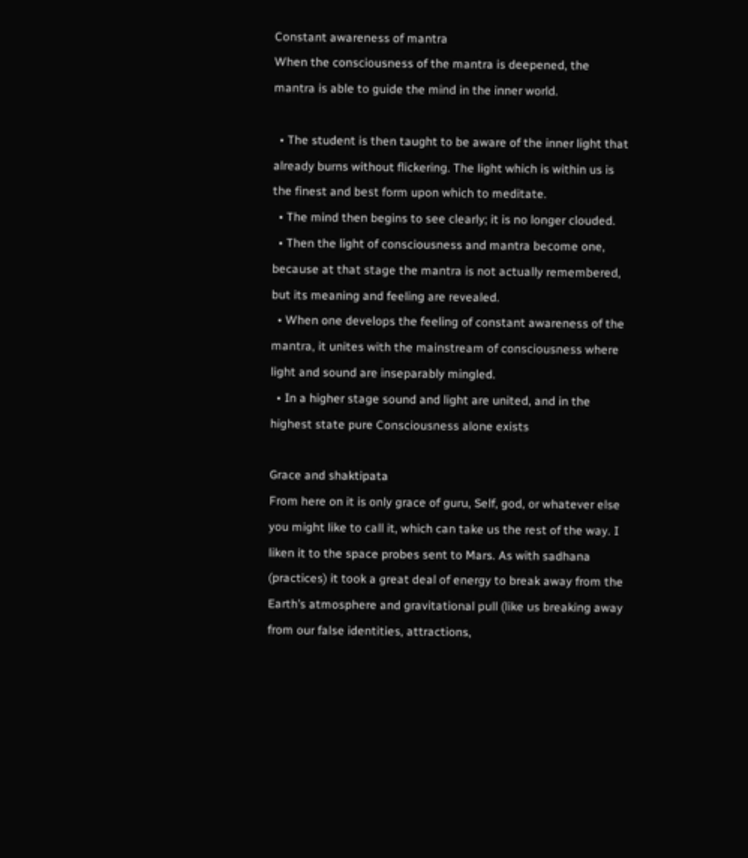Constant awareness of mantra
When the consciousness of the mantra is deepened, the mantra is able to guide the mind in the inner world.

  • The student is then taught to be aware of the inner light that already burns without flickering. The light which is within us is the finest and best form upon which to meditate.
  • The mind then begins to see clearly; it is no longer clouded.
  • Then the light of consciousness and mantra become one, because at that stage the mantra is not actually remembered, but its meaning and feeling are revealed.
  • When one develops the feeling of constant awareness of the mantra, it unites with the mainstream of consciousness where light and sound are inseparably mingled.
  • In a higher stage sound and light are united, and in the highest state pure Consciousness alone exists

Grace and shaktipata
From here on it is only grace of guru, Self, god, or whatever else you might like to call it, which can take us the rest of the way. I liken it to the space probes sent to Mars. As with sadhana (practices) it took a great deal of energy to break away from the Earth’s atmosphere and gravitational pull (like us breaking away from our false identities, attractions,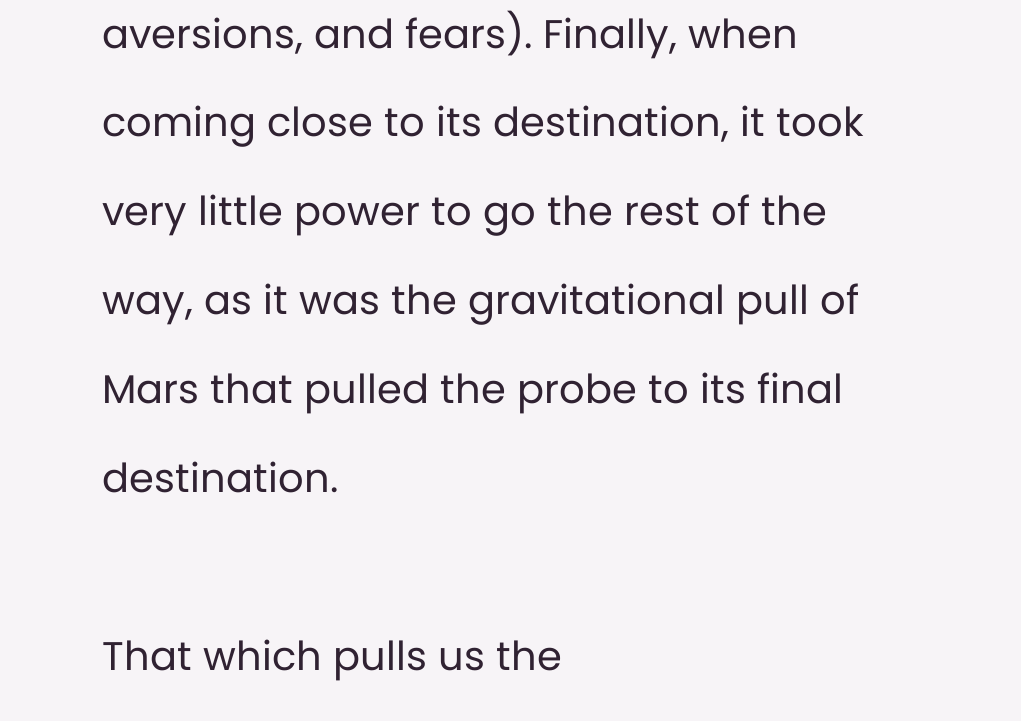aversions, and fears). Finally, when coming close to its destination, it took very little power to go the rest of the way, as it was the gravitational pull of Mars that pulled the probe to its final destination.

That which pulls us the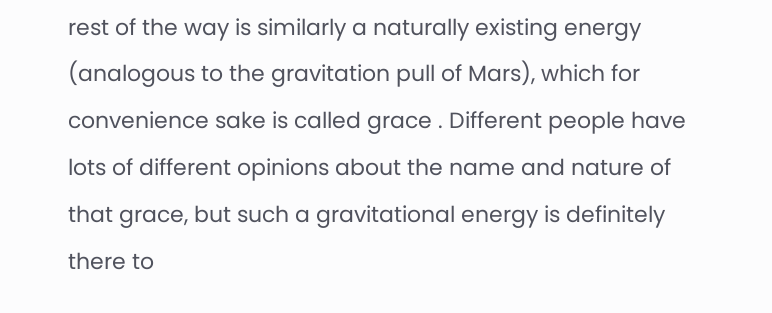rest of the way is similarly a naturally existing energy (analogous to the gravitation pull of Mars), which for convenience sake is called grace . Different people have lots of different opinions about the name and nature of that grace, but such a gravitational energy is definitely there to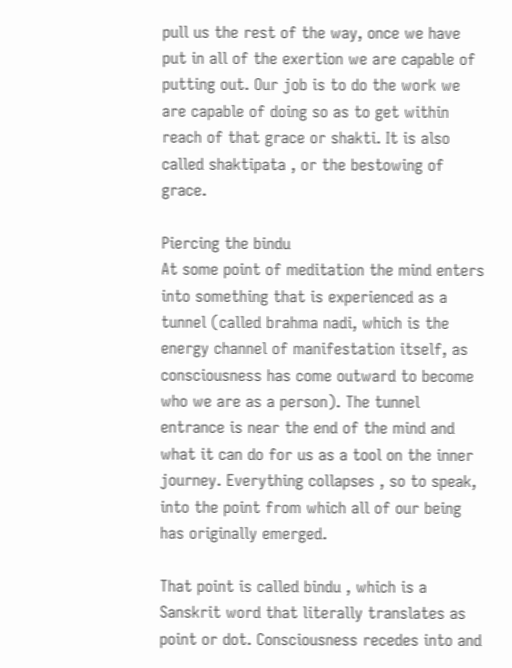pull us the rest of the way, once we have put in all of the exertion we are capable of putting out. Our job is to do the work we are capable of doing so as to get within reach of that grace or shakti. It is also called shaktipata , or the bestowing of grace.

Piercing the bindu
At some point of meditation the mind enters into something that is experienced as a tunnel (called brahma nadi, which is the energy channel of manifestation itself, as consciousness has come outward to become who we are as a person). The tunnel entrance is near the end of the mind and what it can do for us as a tool on the inner journey. Everything collapses , so to speak, into the point from which all of our being has originally emerged.

That point is called bindu , which is a Sanskrit word that literally translates as point or dot. Consciousness recedes into and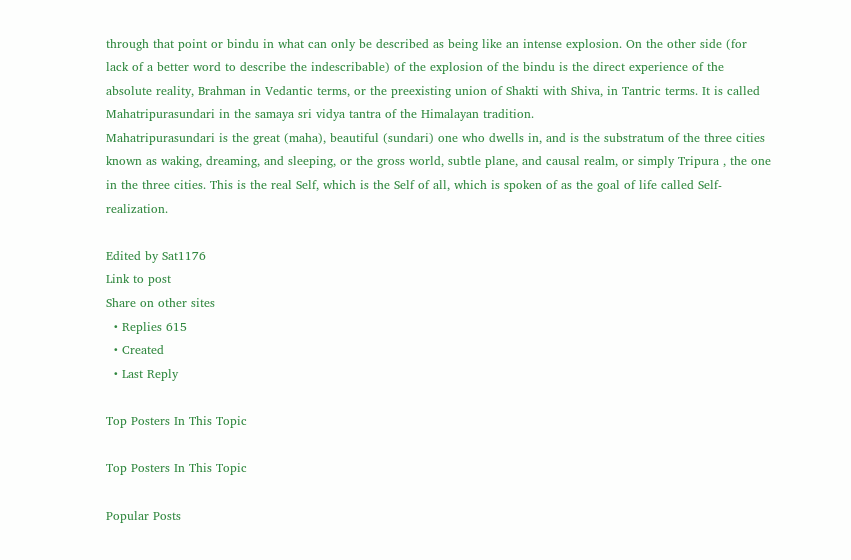through that point or bindu in what can only be described as being like an intense explosion. On the other side (for lack of a better word to describe the indescribable) of the explosion of the bindu is the direct experience of the absolute reality, Brahman in Vedantic terms, or the preexisting union of Shakti with Shiva, in Tantric terms. It is called Mahatripurasundari in the samaya sri vidya tantra of the Himalayan tradition.
Mahatripurasundari is the great (maha), beautiful (sundari) one who dwells in, and is the substratum of the three cities known as waking, dreaming, and sleeping, or the gross world, subtle plane, and causal realm, or simply Tripura , the one in the three cities. This is the real Self, which is the Self of all, which is spoken of as the goal of life called Self-realization.

Edited by Sat1176
Link to post
Share on other sites
  • Replies 615
  • Created
  • Last Reply

Top Posters In This Topic

Top Posters In This Topic

Popular Posts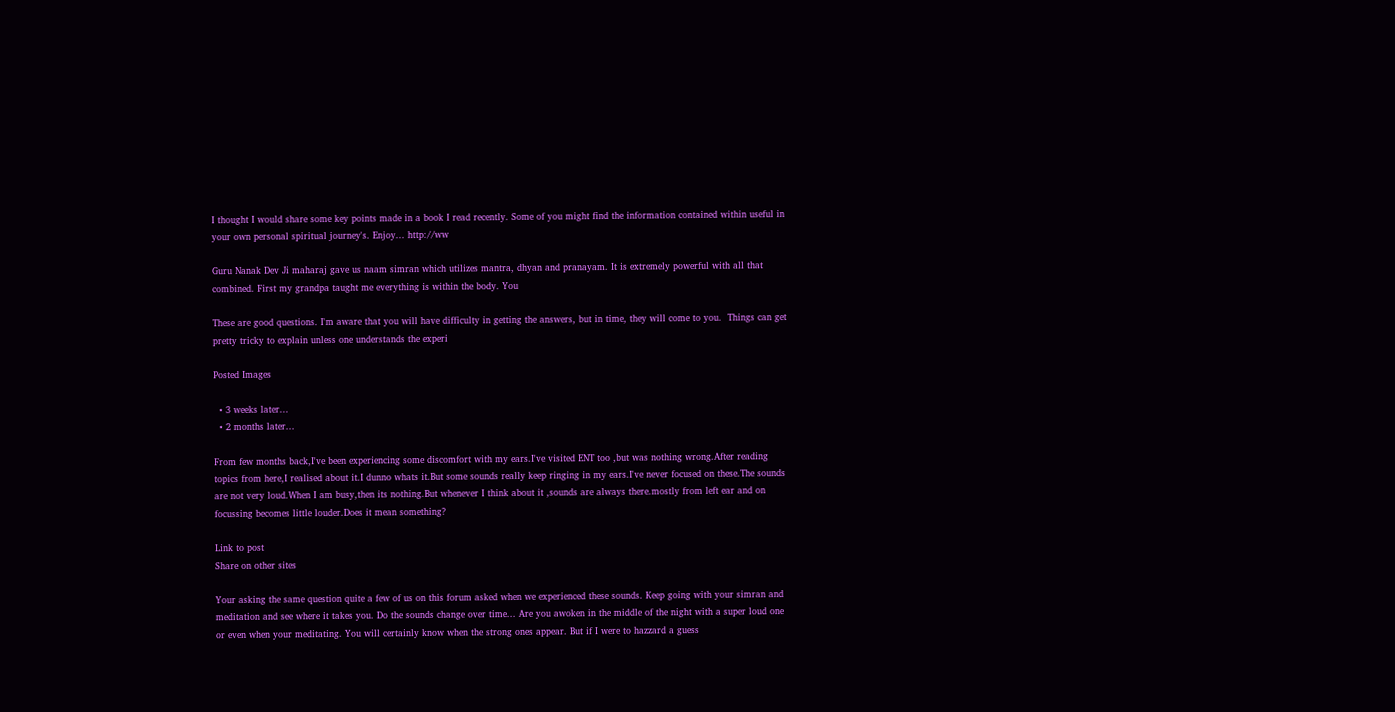I thought I would share some key points made in a book I read recently. Some of you might find the information contained within useful in your own personal spiritual journey's. Enjoy... http://ww

Guru Nanak Dev Ji maharaj gave us naam simran which utilizes mantra, dhyan and pranayam. It is extremely powerful with all that combined. First my grandpa taught me everything is within the body. You

These are good questions. I'm aware that you will have difficulty in getting the answers, but in time, they will come to you.  Things can get pretty tricky to explain unless one understands the experi

Posted Images

  • 3 weeks later...
  • 2 months later...

From few months back,I've been experiencing some discomfort with my ears.I've visited ENT too ,but was nothing wrong.After reading topics from here,I realised about it.I dunno whats it.But some sounds really keep ringing in my ears.I've never focused on these.The sounds are not very loud.When I am busy,then its nothing.But whenever I think about it ,sounds are always there.mostly from left ear and on focussing becomes little louder.Does it mean something?

Link to post
Share on other sites

Your asking the same question quite a few of us on this forum asked when we experienced these sounds. Keep going with your simran and meditation and see where it takes you. Do the sounds change over time... Are you awoken in the middle of the night with a super loud one or even when your meditating. You will certainly know when the strong ones appear. But if I were to hazzard a guess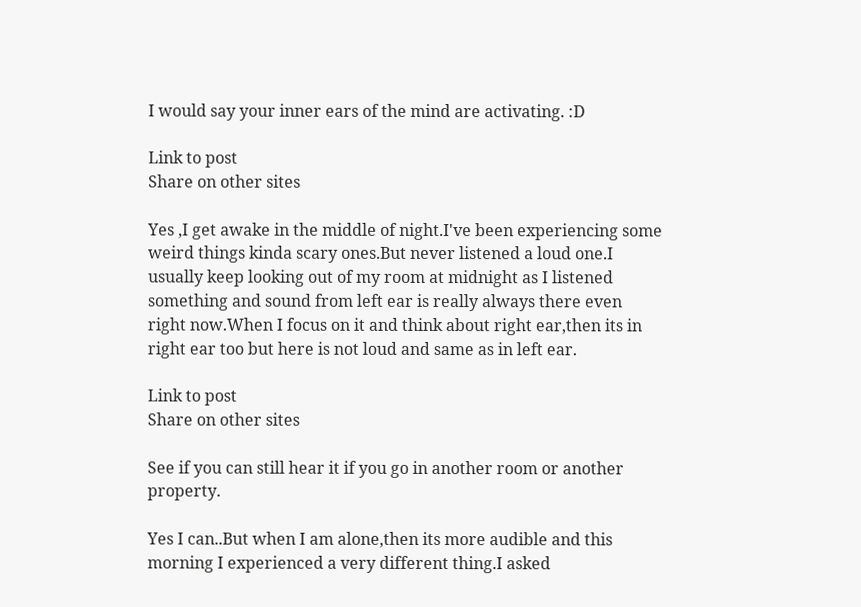I would say your inner ears of the mind are activating. :D

Link to post
Share on other sites

Yes ,I get awake in the middle of night.I've been experiencing some weird things kinda scary ones.But never listened a loud one.I usually keep looking out of my room at midnight as I listened something and sound from left ear is really always there even right now.When I focus on it and think about right ear,then its in right ear too but here is not loud and same as in left ear.

Link to post
Share on other sites

See if you can still hear it if you go in another room or another property.

Yes I can..But when I am alone,then its more audible and this morning I experienced a very different thing.I asked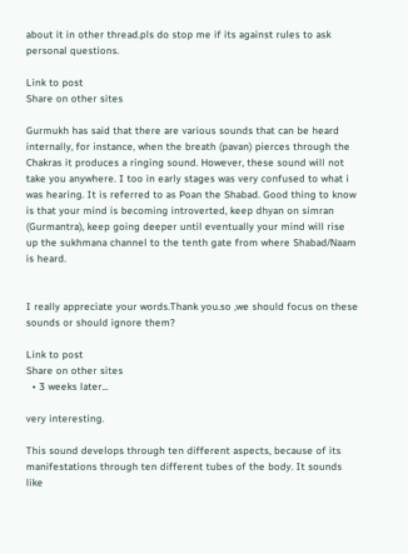about it in other thread.pls do stop me if its against rules to ask personal questions.

Link to post
Share on other sites

Gurmukh has said that there are various sounds that can be heard internally, for instance, when the breath (pavan) pierces through the Chakras it produces a ringing sound. However, these sound will not take you anywhere. I too in early stages was very confused to what i was hearing. It is referred to as Poan the Shabad. Good thing to know is that your mind is becoming introverted, keep dhyan on simran (Gurmantra), keep going deeper until eventually your mind will rise up the sukhmana channel to the tenth gate from where Shabad/Naam is heard.


I really appreciate your words.Thank you.so ,we should focus on these sounds or should ignore them?

Link to post
Share on other sites
  • 3 weeks later...

very interesting.

This sound develops through ten different aspects, because of its manifestations through ten different tubes of the body. It sounds like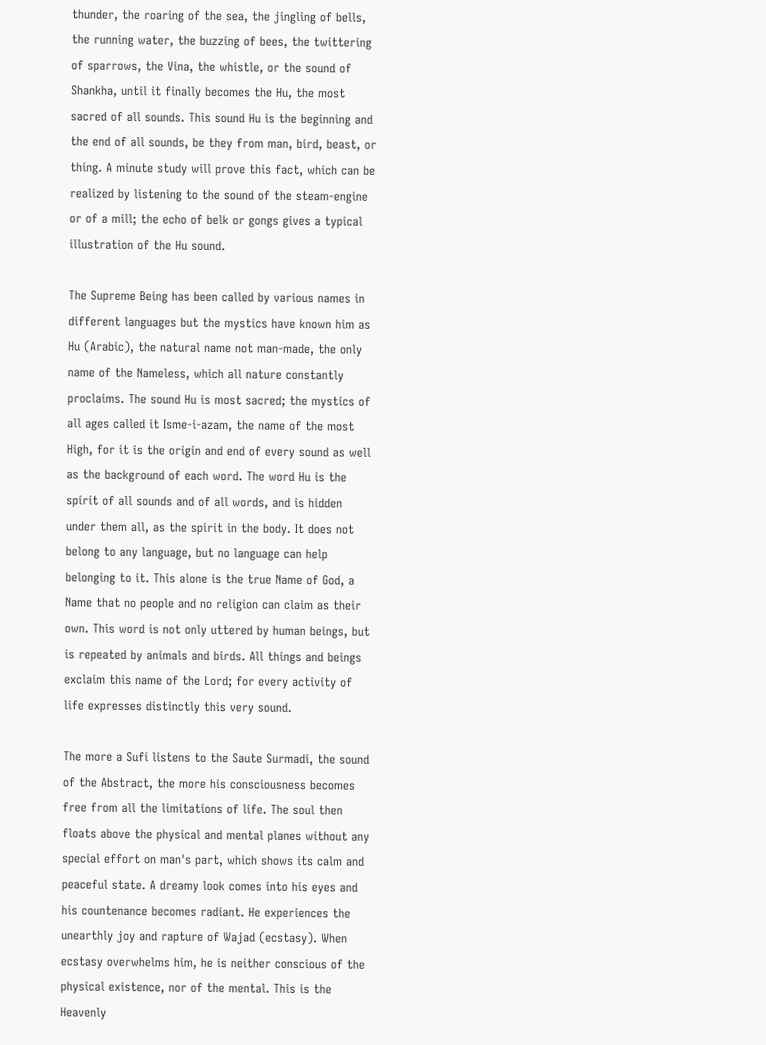thunder, the roaring of the sea, the jingling of bells, the running water, the buzzing of bees, the twittering of sparrows, the Vina, the whistle, or the sound of Shankha, until it finally becomes the Hu, the most sacred of all sounds. This sound Hu is the beginning and the end of all sounds, be they from man, bird, beast, or thing. A minute study will prove this fact, which can be realized by listening to the sound of the steam-engine or of a mill; the echo of belk or gongs gives a typical illustration of the Hu sound.

The Supreme Being has been called by various names in different languages but the mystics have known him as Hu (Arabic), the natural name not man-made, the only name of the Nameless, which all nature constantly proclaims. The sound Hu is most sacred; the mystics of all ages called it Isme-i-azam, the name of the most High, for it is the origin and end of every sound as well as the background of each word. The word Hu is the spirit of all sounds and of all words, and is hidden under them all, as the spirit in the body. It does not belong to any language, but no language can help belonging to it. This alone is the true Name of God, a Name that no people and no religion can claim as their own. This word is not only uttered by human beings, but is repeated by animals and birds. All things and beings exclaim this name of the Lord; for every activity of life expresses distinctly this very sound.

The more a Sufi listens to the Saute Surmadi, the sound of the Abstract, the more his consciousness becomes free from all the limitations of life. The soul then floats above the physical and mental planes without any special effort on man's part, which shows its calm and peaceful state. A dreamy look comes into his eyes and his countenance becomes radiant. He experiences the unearthly joy and rapture of Wajad (ecstasy). When ecstasy overwhelms him, he is neither conscious of the physical existence, nor of the mental. This is the Heavenly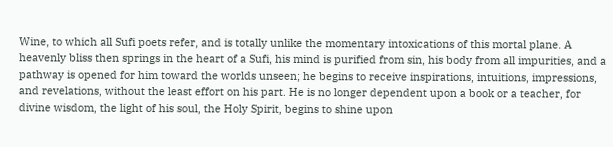Wine, to which all Sufi poets refer, and is totally unlike the momentary intoxications of this mortal plane. A heavenly bliss then springs in the heart of a Sufi, his mind is purified from sin, his body from all impurities, and a pathway is opened for him toward the worlds unseen; he begins to receive inspirations, intuitions, impressions, and revelations, without the least effort on his part. He is no longer dependent upon a book or a teacher, for divine wisdom, the light of his soul, the Holy Spirit, begins to shine upon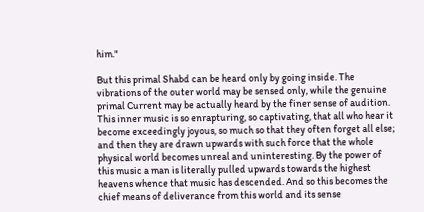him."

But this primal Shabd can be heard only by going inside. The vibrations of the outer world may be sensed only, while the genuine primal Current may be actually heard by the finer sense of audition. This inner music is so enrapturing, so captivating, that all who hear it become exceedingly joyous, so much so that they often forget all else; and then they are drawn upwards with such force that the whole physical world becomes unreal and uninteresting. By the power of this music a man is literally pulled upwards towards the highest heavens whence that music has descended. And so this becomes the chief means of deliverance from this world and its sense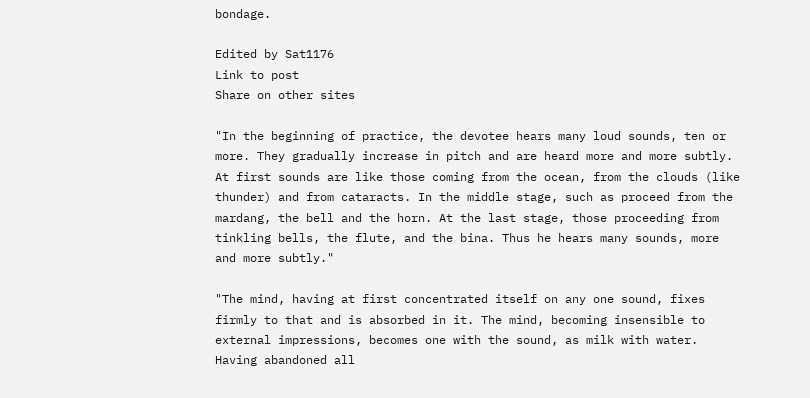bondage.

Edited by Sat1176
Link to post
Share on other sites

"In the beginning of practice, the devotee hears many loud sounds, ten or more. They gradually increase in pitch and are heard more and more subtly. At first sounds are like those coming from the ocean, from the clouds (like thunder) and from cataracts. In the middle stage, such as proceed from the mardang, the bell and the horn. At the last stage, those proceeding from tinkling bells, the flute, and the bina. Thus he hears many sounds, more and more subtly."

"The mind, having at first concentrated itself on any one sound, fixes firmly to that and is absorbed in it. The mind, becoming insensible to external impressions, becomes one with the sound, as milk with water. Having abandoned all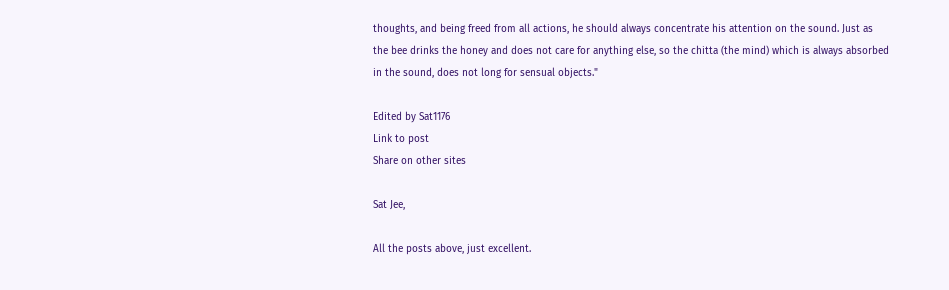thoughts, and being freed from all actions, he should always concentrate his attention on the sound. Just as the bee drinks the honey and does not care for anything else, so the chitta (the mind) which is always absorbed in the sound, does not long for sensual objects."

Edited by Sat1176
Link to post
Share on other sites

Sat Jee,

All the posts above, just excellent.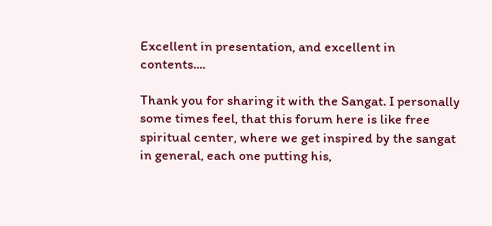Excellent in presentation, and excellent in contents....

Thank you for sharing it with the Sangat. I personally some times feel, that this forum here is like free spiritual center, where we get inspired by the sangat in general, each one putting his,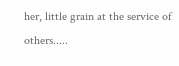her, little grain at the service of others.....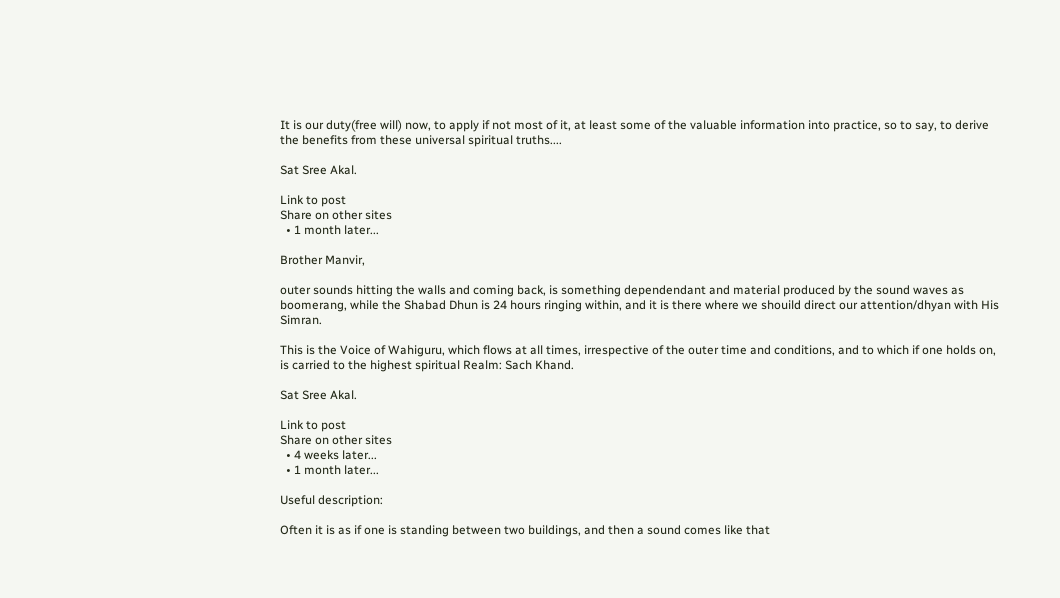It is our duty(free will) now, to apply if not most of it, at least some of the valuable information into practice, so to say, to derive the benefits from these universal spiritual truths....

Sat Sree Akal.

Link to post
Share on other sites
  • 1 month later...

Brother Manvir,

outer sounds hitting the walls and coming back, is something dependendant and material produced by the sound waves as boomerang, while the Shabad Dhun is 24 hours ringing within, and it is there where we shouild direct our attention/dhyan with His Simran.

This is the Voice of Wahiguru, which flows at all times, irrespective of the outer time and conditions, and to which if one holds on, is carried to the highest spiritual Realm: Sach Khand.

Sat Sree Akal.

Link to post
Share on other sites
  • 4 weeks later...
  • 1 month later...

Useful description:

Often it is as if one is standing between two buildings, and then a sound comes like that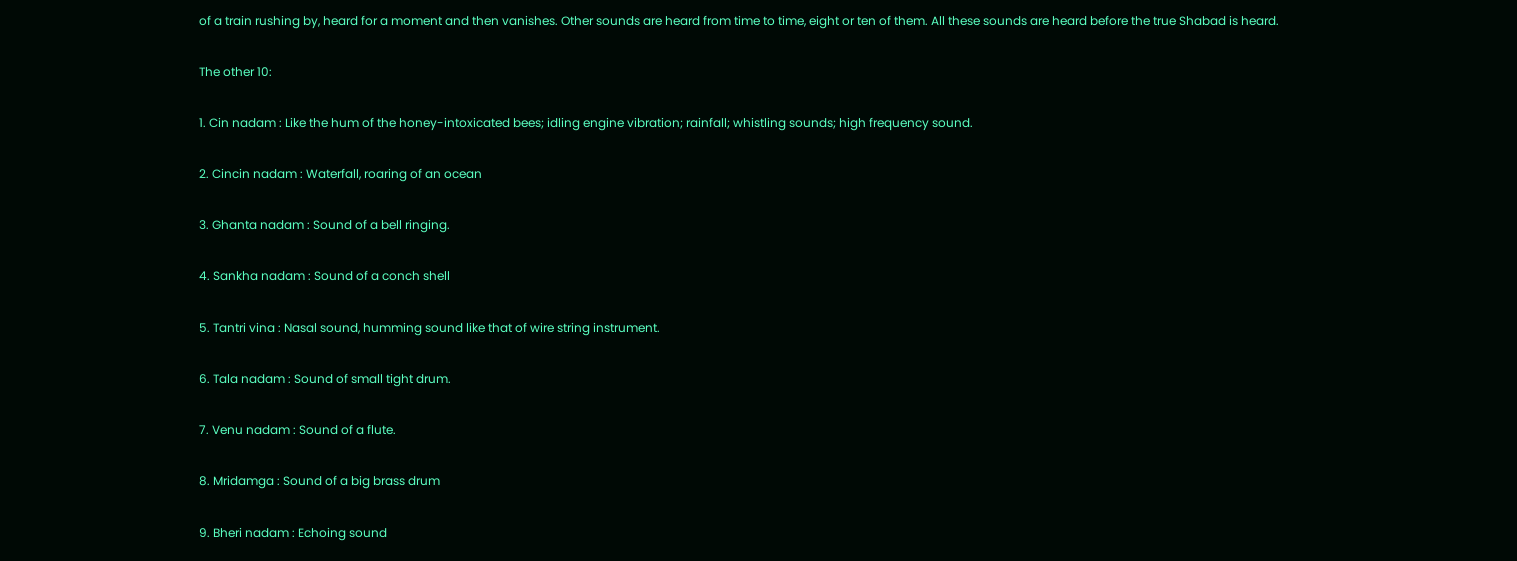of a train rushing by, heard for a moment and then vanishes. Other sounds are heard from time to time, eight or ten of them. All these sounds are heard before the true Shabad is heard.

The other 10:

1. Cin nadam : Like the hum of the honey-intoxicated bees; idling engine vibration; rainfall; whistling sounds; high frequency sound.

2. Cincin nadam : Waterfall, roaring of an ocean

3. Ghanta nadam : Sound of a bell ringing.

4. Sankha nadam : Sound of a conch shell

5. Tantri vina : Nasal sound, humming sound like that of wire string instrument.

6. Tala nadam : Sound of small tight drum.

7. Venu nadam : Sound of a flute.

8. Mridamga : Sound of a big brass drum

9. Bheri nadam : Echoing sound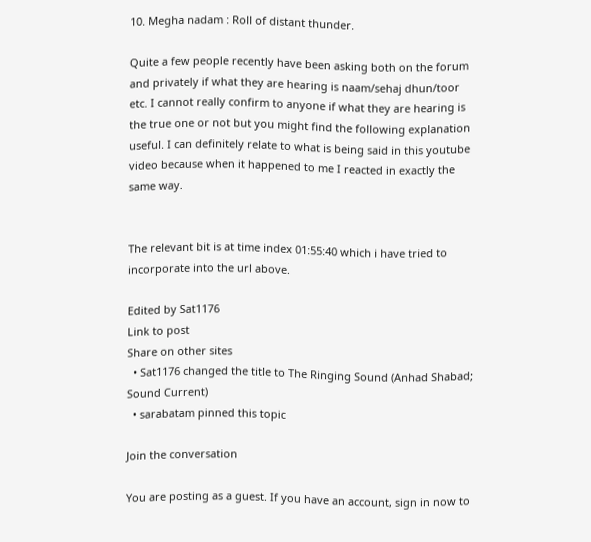10. Megha nadam : Roll of distant thunder.

Quite a few people recently have been asking both on the forum and privately if what they are hearing is naam/sehaj dhun/toor etc. I cannot really confirm to anyone if what they are hearing is the true one or not but you might find the following explanation useful. I can definitely relate to what is being said in this youtube video because when it happened to me I reacted in exactly the same way.


The relevant bit is at time index 01:55:40 which i have tried to incorporate into the url above.

Edited by Sat1176
Link to post
Share on other sites
  • Sat1176 changed the title to The Ringing Sound (Anhad Shabad; Sound Current)
  • sarabatam pinned this topic

Join the conversation

You are posting as a guest. If you have an account, sign in now to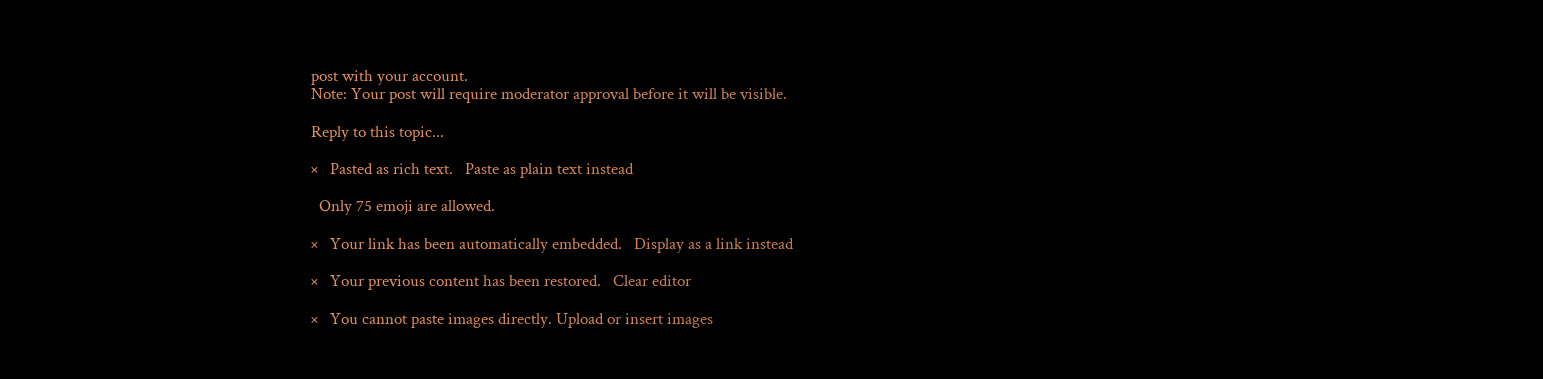post with your account.
Note: Your post will require moderator approval before it will be visible.

Reply to this topic...

×   Pasted as rich text.   Paste as plain text instead

  Only 75 emoji are allowed.

×   Your link has been automatically embedded.   Display as a link instead

×   Your previous content has been restored.   Clear editor

×   You cannot paste images directly. Upload or insert images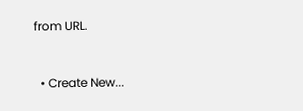from URL.


  • Create New...